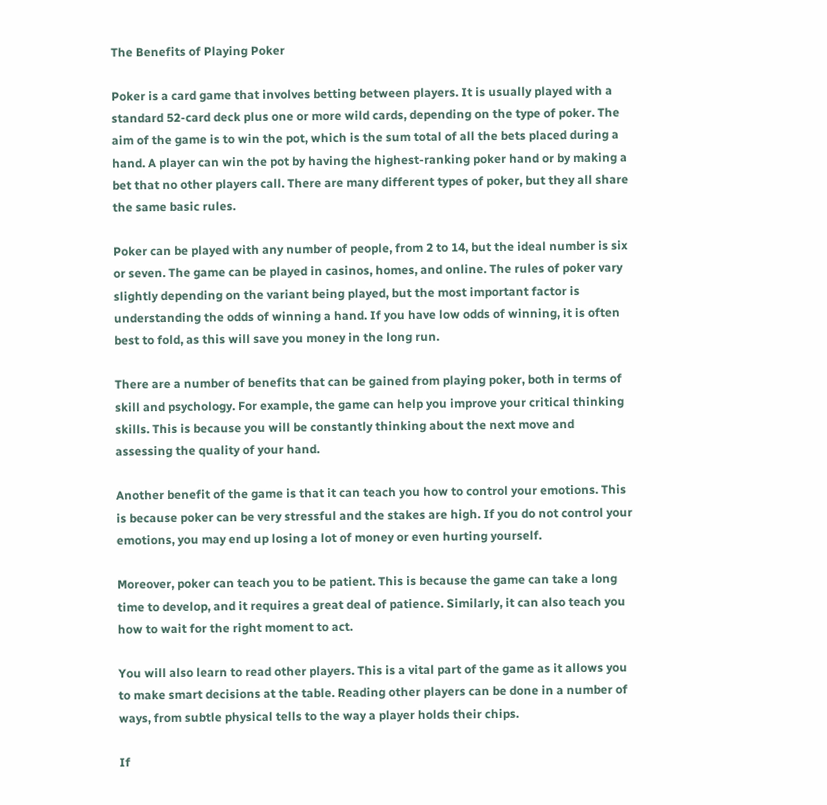The Benefits of Playing Poker

Poker is a card game that involves betting between players. It is usually played with a standard 52-card deck plus one or more wild cards, depending on the type of poker. The aim of the game is to win the pot, which is the sum total of all the bets placed during a hand. A player can win the pot by having the highest-ranking poker hand or by making a bet that no other players call. There are many different types of poker, but they all share the same basic rules.

Poker can be played with any number of people, from 2 to 14, but the ideal number is six or seven. The game can be played in casinos, homes, and online. The rules of poker vary slightly depending on the variant being played, but the most important factor is understanding the odds of winning a hand. If you have low odds of winning, it is often best to fold, as this will save you money in the long run.

There are a number of benefits that can be gained from playing poker, both in terms of skill and psychology. For example, the game can help you improve your critical thinking skills. This is because you will be constantly thinking about the next move and assessing the quality of your hand.

Another benefit of the game is that it can teach you how to control your emotions. This is because poker can be very stressful and the stakes are high. If you do not control your emotions, you may end up losing a lot of money or even hurting yourself.

Moreover, poker can teach you to be patient. This is because the game can take a long time to develop, and it requires a great deal of patience. Similarly, it can also teach you how to wait for the right moment to act.

You will also learn to read other players. This is a vital part of the game as it allows you to make smart decisions at the table. Reading other players can be done in a number of ways, from subtle physical tells to the way a player holds their chips.

If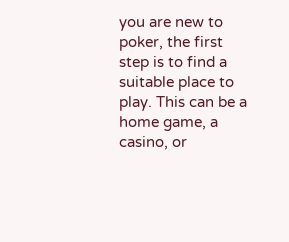you are new to poker, the first step is to find a suitable place to play. This can be a home game, a casino, or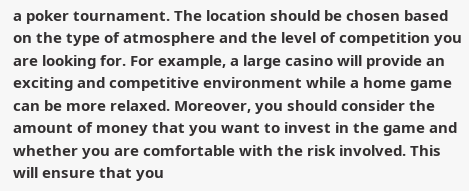a poker tournament. The location should be chosen based on the type of atmosphere and the level of competition you are looking for. For example, a large casino will provide an exciting and competitive environment while a home game can be more relaxed. Moreover, you should consider the amount of money that you want to invest in the game and whether you are comfortable with the risk involved. This will ensure that you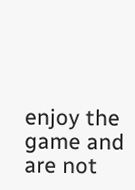enjoy the game and are not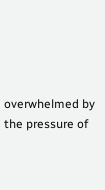overwhelmed by the pressure of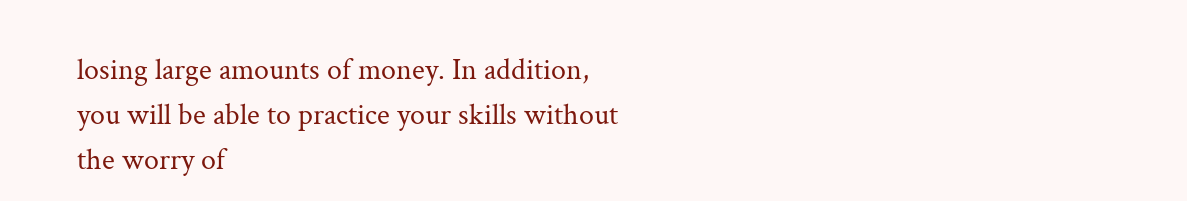losing large amounts of money. In addition, you will be able to practice your skills without the worry of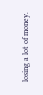losing a lot of money.